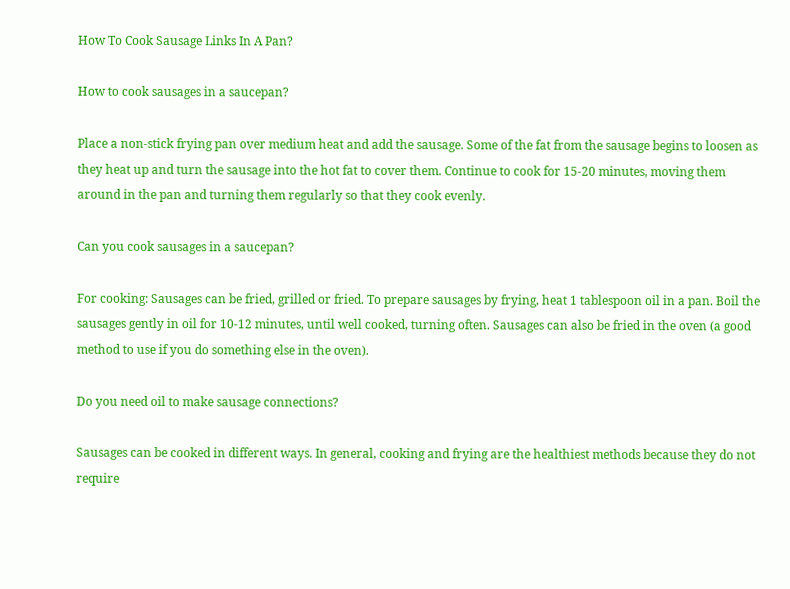How To Cook Sausage Links In A Pan?

How to cook sausages in a saucepan?

Place a non-stick frying pan over medium heat and add the sausage. Some of the fat from the sausage begins to loosen as they heat up and turn the sausage into the hot fat to cover them. Continue to cook for 15-20 minutes, moving them around in the pan and turning them regularly so that they cook evenly.

Can you cook sausages in a saucepan?

For cooking: Sausages can be fried, grilled or fried. To prepare sausages by frying, heat 1 tablespoon oil in a pan. Boil the sausages gently in oil for 10-12 minutes, until well cooked, turning often. Sausages can also be fried in the oven (a good method to use if you do something else in the oven).

Do you need oil to make sausage connections?

Sausages can be cooked in different ways. In general, cooking and frying are the healthiest methods because they do not require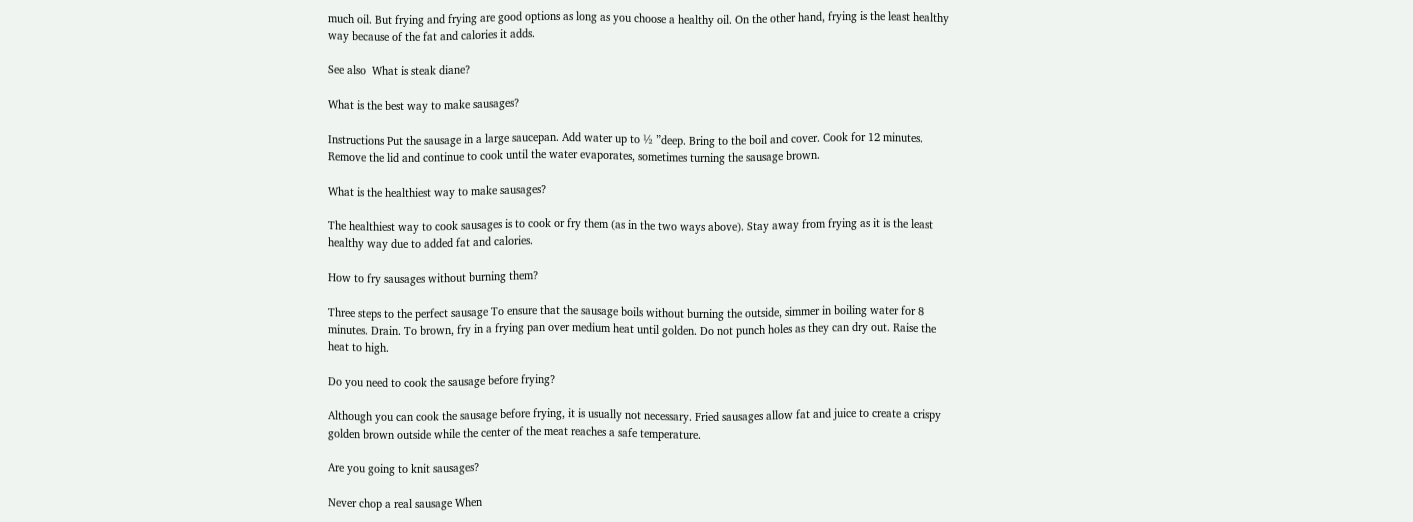much oil. But frying and frying are good options as long as you choose a healthy oil. On the other hand, frying is the least healthy way because of the fat and calories it adds.

See also  What is steak diane?

What is the best way to make sausages?

Instructions Put the sausage in a large saucepan. Add water up to ½ ”deep. Bring to the boil and cover. Cook for 12 minutes. Remove the lid and continue to cook until the water evaporates, sometimes turning the sausage brown.

What is the healthiest way to make sausages?

The healthiest way to cook sausages is to cook or fry them (as in the two ways above). Stay away from frying as it is the least healthy way due to added fat and calories.

How to fry sausages without burning them?

Three steps to the perfect sausage To ensure that the sausage boils without burning the outside, simmer in boiling water for 8 minutes. Drain. To brown, fry in a frying pan over medium heat until golden. Do not punch holes as they can dry out. Raise the heat to high.

Do you need to cook the sausage before frying?

Although you can cook the sausage before frying, it is usually not necessary. Fried sausages allow fat and juice to create a crispy golden brown outside while the center of the meat reaches a safe temperature.

Are you going to knit sausages?

Never chop a real sausage When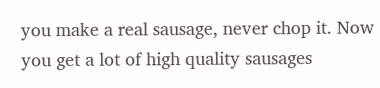you make a real sausage, never chop it. Now you get a lot of high quality sausages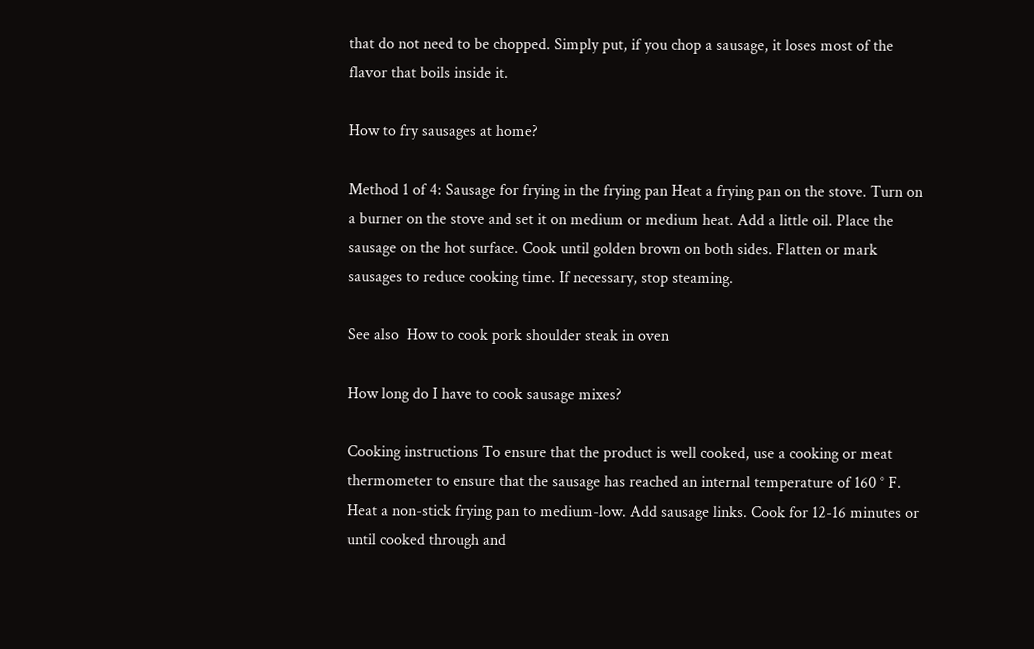that do not need to be chopped. Simply put, if you chop a sausage, it loses most of the flavor that boils inside it.

How to fry sausages at home?

Method 1 of 4: Sausage for frying in the frying pan Heat a frying pan on the stove. Turn on a burner on the stove and set it on medium or medium heat. Add a little oil. Place the sausage on the hot surface. Cook until golden brown on both sides. Flatten or mark sausages to reduce cooking time. If necessary, stop steaming.

See also  How to cook pork shoulder steak in oven

How long do I have to cook sausage mixes?

Cooking instructions To ensure that the product is well cooked, use a cooking or meat thermometer to ensure that the sausage has reached an internal temperature of 160 ° F. Heat a non-stick frying pan to medium-low. Add sausage links. Cook for 12-16 minutes or until cooked through and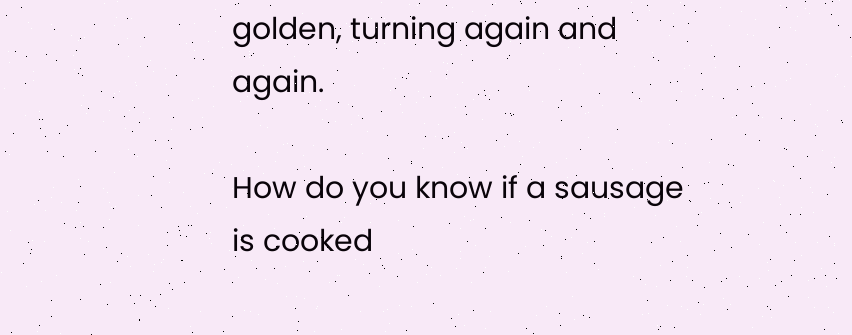golden, turning again and again.

How do you know if a sausage is cooked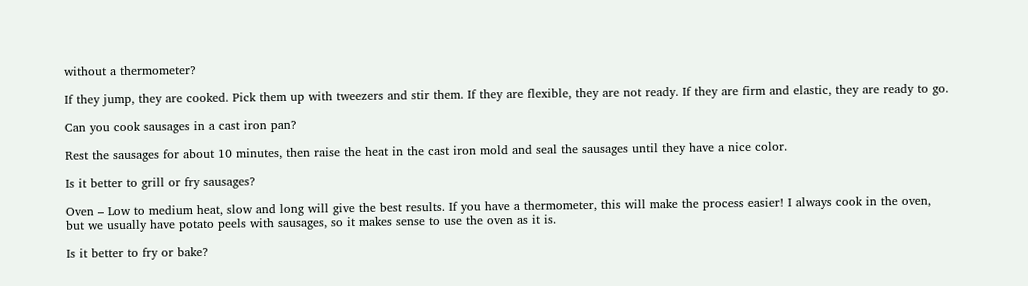without a thermometer?

If they jump, they are cooked. Pick them up with tweezers and stir them. If they are flexible, they are not ready. If they are firm and elastic, they are ready to go.

Can you cook sausages in a cast iron pan?

Rest the sausages for about 10 minutes, then raise the heat in the cast iron mold and seal the sausages until they have a nice color.

Is it better to grill or fry sausages?

Oven – Low to medium heat, slow and long will give the best results. If you have a thermometer, this will make the process easier! I always cook in the oven, but we usually have potato peels with sausages, so it makes sense to use the oven as it is.

Is it better to fry or bake?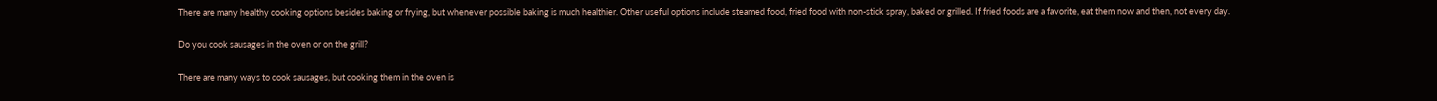There are many healthy cooking options besides baking or frying, but whenever possible baking is much healthier. Other useful options include steamed food, fried food with non-stick spray, baked or grilled. If fried foods are a favorite, eat them now and then, not every day.

Do you cook sausages in the oven or on the grill?

There are many ways to cook sausages, but cooking them in the oven is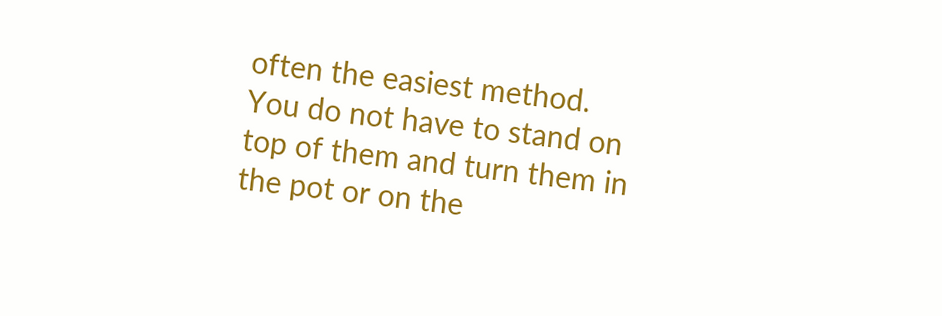often the easiest method. You do not have to stand on top of them and turn them in the pot or on the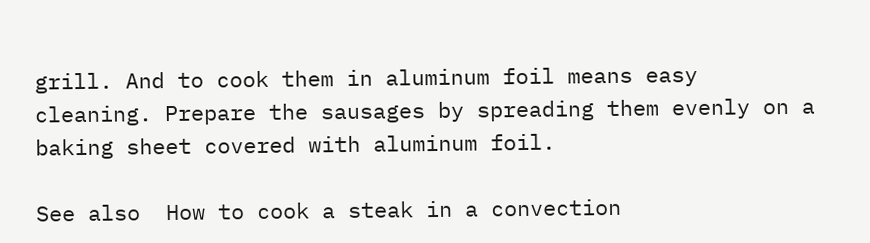grill. And to cook them in aluminum foil means easy cleaning. Prepare the sausages by spreading them evenly on a baking sheet covered with aluminum foil.

See also  How to cook a steak in a convection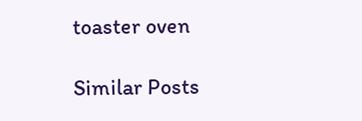toaster oven

Similar Posts